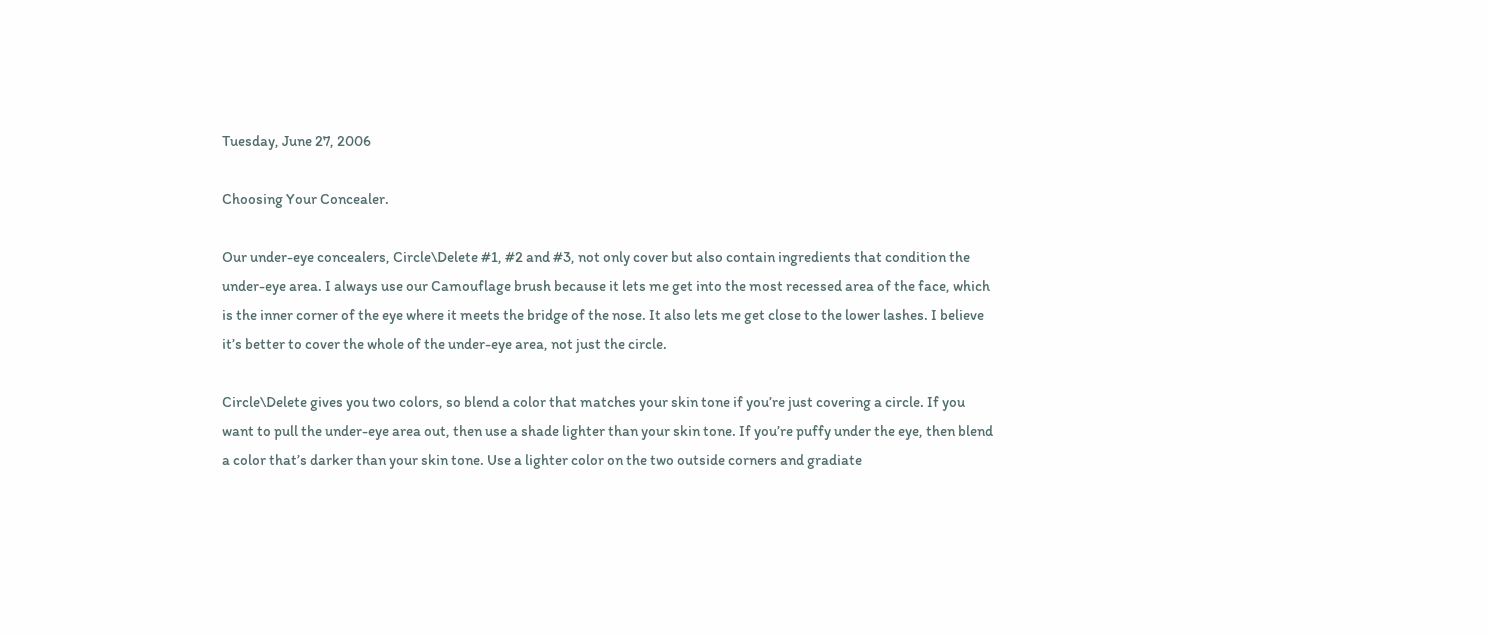Tuesday, June 27, 2006

Choosing Your Concealer.

Our under-eye concealers, Circle\Delete #1, #2 and #3, not only cover but also contain ingredients that condition the under-eye area. I always use our Camouflage brush because it lets me get into the most recessed area of the face, which is the inner corner of the eye where it meets the bridge of the nose. It also lets me get close to the lower lashes. I believe it’s better to cover the whole of the under-eye area, not just the circle.

Circle\Delete gives you two colors, so blend a color that matches your skin tone if you’re just covering a circle. If you want to pull the under-eye area out, then use a shade lighter than your skin tone. If you’re puffy under the eye, then blend a color that’s darker than your skin tone. Use a lighter color on the two outside corners and gradiate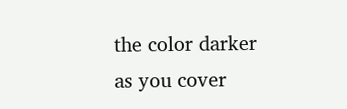the color darker as you cover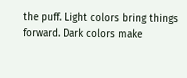the puff. Light colors bring things forward. Dark colors make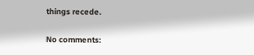things recede.

No comments: